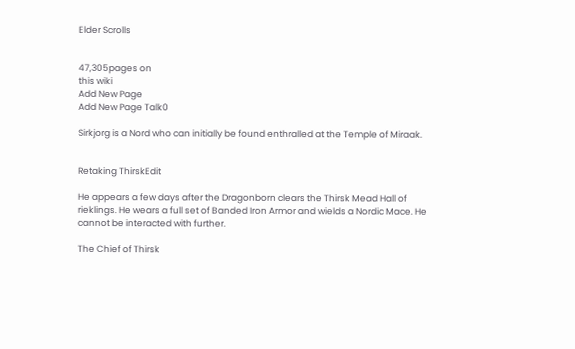Elder Scrolls


47,305pages on
this wiki
Add New Page
Add New Page Talk0

Sirkjorg is a Nord who can initially be found enthralled at the Temple of Miraak.


Retaking ThirskEdit

He appears a few days after the Dragonborn clears the Thirsk Mead Hall of rieklings. He wears a full set of Banded Iron Armor and wields a Nordic Mace. He cannot be interacted with further.

The Chief of Thirsk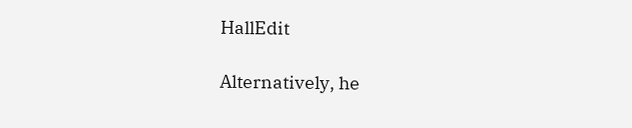HallEdit

Alternatively, he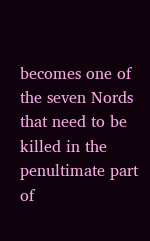becomes one of the seven Nords that need to be killed in the penultimate part of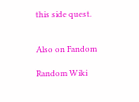this side quest.


Also on Fandom

Random Wiki